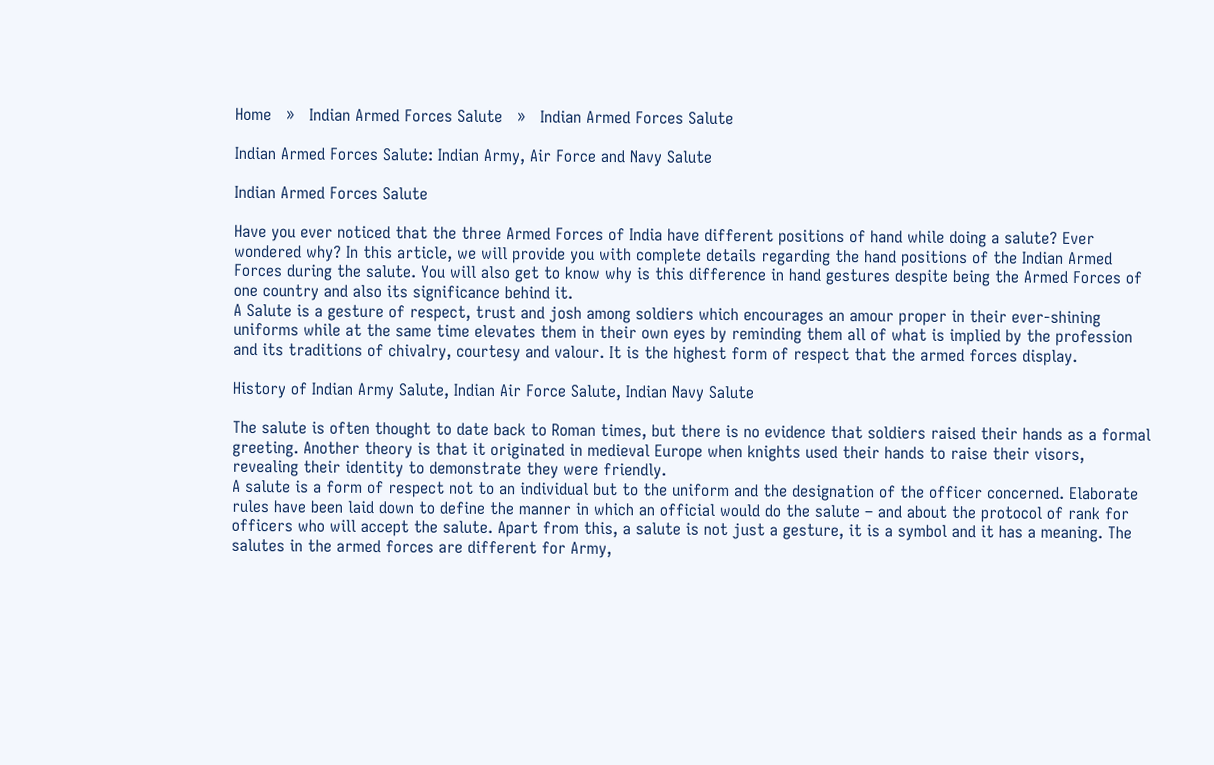Home   »   Indian Armed Forces Salute   »   Indian Armed Forces Salute

Indian Armed Forces Salute: Indian Army, Air Force and Navy Salute

Indian Armed Forces Salute

Have you ever noticed that the three Armed Forces of India have different positions of hand while doing a salute? Ever wondered why? In this article, we will provide you with complete details regarding the hand positions of the Indian Armed Forces during the salute. You will also get to know why is this difference in hand gestures despite being the Armed Forces of one country and also its significance behind it.
A Salute is a gesture of respect, trust and josh among soldiers which encourages an amour proper in their ever-shining uniforms while at the same time elevates them in their own eyes by reminding them all of what is implied by the profession and its traditions of chivalry, courtesy and valour. It is the highest form of respect that the armed forces display.

History of Indian Army Salute, Indian Air Force Salute, Indian Navy Salute

The salute is often thought to date back to Roman times, but there is no evidence that soldiers raised their hands as a formal greeting. Another theory is that it originated in medieval Europe when knights used their hands to raise their visors, revealing their identity to demonstrate they were friendly.
A salute is a form of respect not to an individual but to the uniform and the designation of the officer concerned. Elaborate rules have been laid down to define the manner in which an official would do the salute – and about the protocol of rank for officers who will accept the salute. Apart from this, a salute is not just a gesture, it is a symbol and it has a meaning. The salutes in the armed forces are different for Army,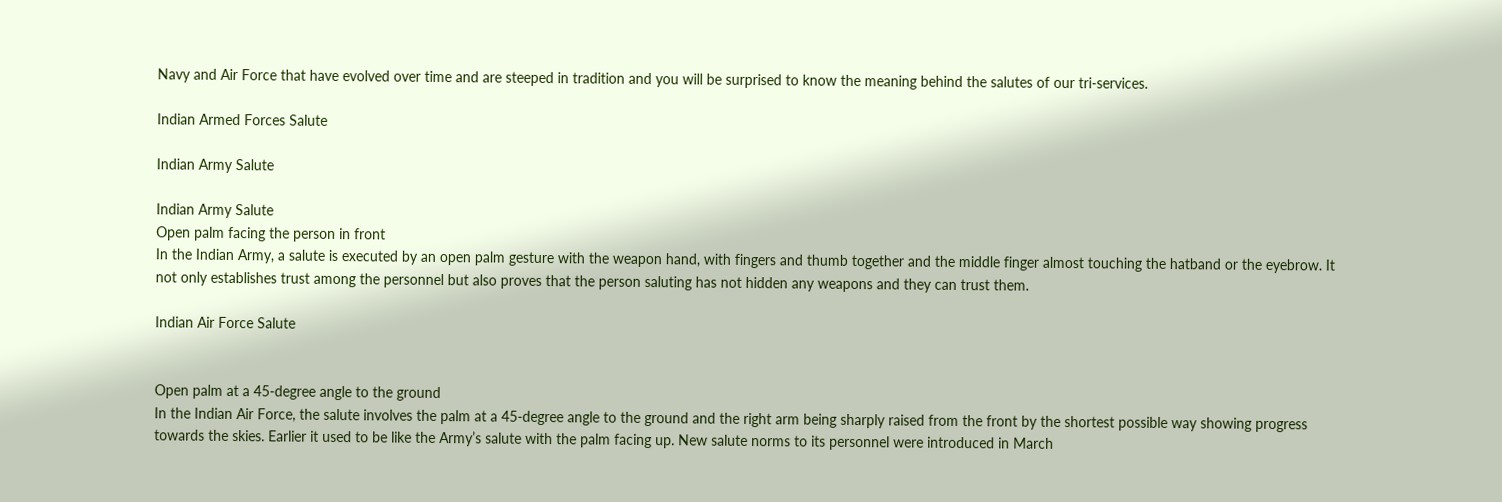Navy and Air Force that have evolved over time and are steeped in tradition and you will be surprised to know the meaning behind the salutes of our tri-services.

Indian Armed Forces Salute

Indian Army Salute

Indian Army Salute
Open palm facing the person in front
In the Indian Army, a salute is executed by an open palm gesture with the weapon hand, with fingers and thumb together and the middle finger almost touching the hatband or the eyebrow. It not only establishes trust among the personnel but also proves that the person saluting has not hidden any weapons and they can trust them.

Indian Air Force Salute


Open palm at a 45-degree angle to the ground
In the Indian Air Force, the salute involves the palm at a 45-degree angle to the ground and the right arm being sharply raised from the front by the shortest possible way showing progress towards the skies. Earlier it used to be like the Army’s salute with the palm facing up. New salute norms to its personnel were introduced in March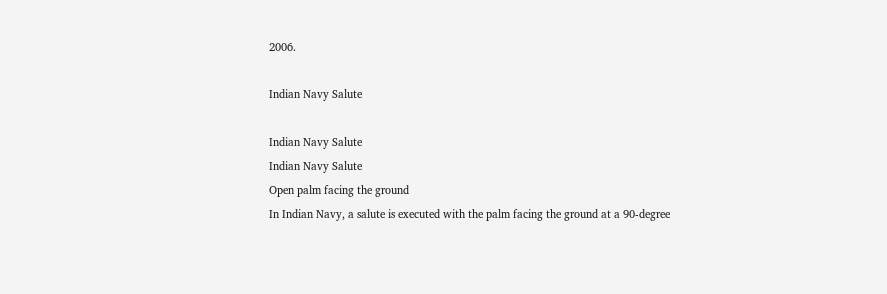2006.

Indian Navy Salute

Indian Navy Salute
Indian Navy Salute
Open palm facing the ground
In Indian Navy, a salute is executed with the palm facing the ground at a 90-degree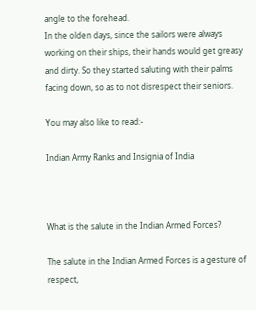angle to the forehead.
In the olden days, since the sailors were always working on their ships, their hands would get greasy and dirty. So they started saluting with their palms facing down, so as to not disrespect their seniors.

You may also like to read:-

Indian Army Ranks and Insignia of India



What is the salute in the Indian Armed Forces?

The salute in the Indian Armed Forces is a gesture of respect,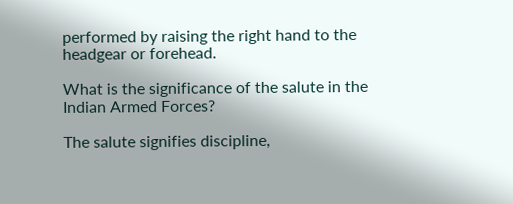performed by raising the right hand to the headgear or forehead.

What is the significance of the salute in the Indian Armed Forces?

The salute signifies discipline,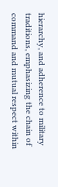hierarchy, and adherence to military traditions, emphasizing the chain of command and mutual respect within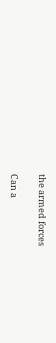the armed forces

Can a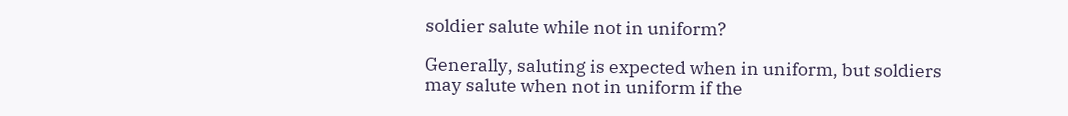soldier salute while not in uniform?

Generally, saluting is expected when in uniform, but soldiers may salute when not in uniform if the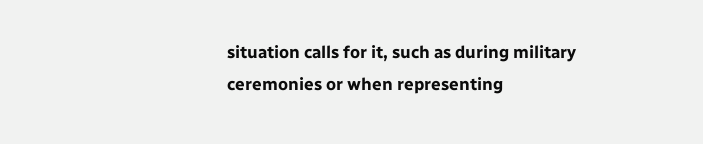situation calls for it, such as during military ceremonies or when representing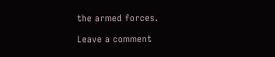the armed forces.

Leave a comment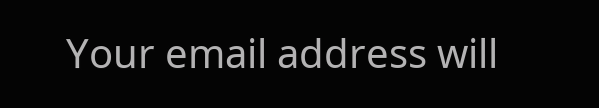Your email address will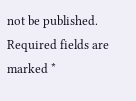not be published. Required fields are marked *